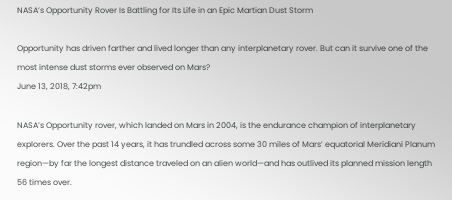NASA’s Opportunity Rover Is Battling for Its Life in an Epic Martian Dust Storm

Opportunity has driven farther and lived longer than any interplanetary rover. But can it survive one of the most intense dust storms ever observed on Mars?
June 13, 2018, 7:42pm

NASA’s Opportunity rover, which landed on Mars in 2004, is the endurance champion of interplanetary explorers. Over the past 14 years, it has trundled across some 30 miles of Mars’ equatorial Meridiani Planum region—by far the longest distance traveled on an alien world—and has outlived its planned mission length 56 times over.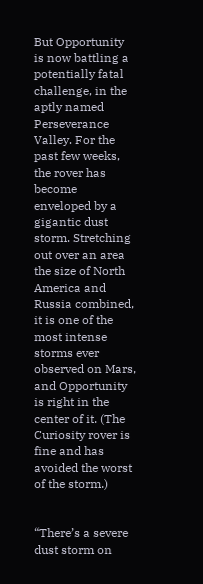But Opportunity is now battling a potentially fatal challenge, in the aptly named Perseverance Valley. For the past few weeks, the rover has become enveloped by a gigantic dust storm. Stretching out over an area the size of North America and Russia combined, it is one of the most intense storms ever observed on Mars, and Opportunity is right in the center of it. (The Curiosity rover is fine and has avoided the worst of the storm.)


“There’s a severe dust storm on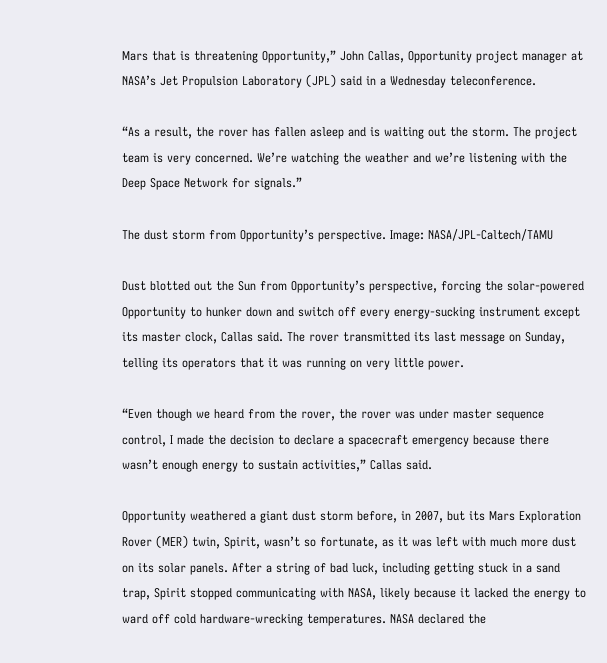Mars that is threatening Opportunity,” John Callas, Opportunity project manager at NASA’s Jet Propulsion Laboratory (JPL) said in a Wednesday teleconference.

“As a result, the rover has fallen asleep and is waiting out the storm. The project team is very concerned. We’re watching the weather and we’re listening with the Deep Space Network for signals.”

The dust storm from Opportunity’s perspective. Image: NASA/JPL-Caltech/TAMU

Dust blotted out the Sun from Opportunity’s perspective, forcing the solar-powered Opportunity to hunker down and switch off every energy-sucking instrument except its master clock, Callas said. The rover transmitted its last message on Sunday, telling its operators that it was running on very little power.

“Even though we heard from the rover, the rover was under master sequence control, I made the decision to declare a spacecraft emergency because there wasn’t enough energy to sustain activities,” Callas said.

Opportunity weathered a giant dust storm before, in 2007, but its Mars Exploration Rover (MER) twin, Spirit, wasn’t so fortunate, as it was left with much more dust on its solar panels. After a string of bad luck, including getting stuck in a sand trap, Spirit stopped communicating with NASA, likely because it lacked the energy to ward off cold hardware-wrecking temperatures. NASA declared the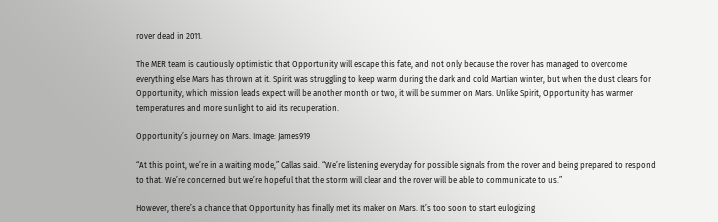rover dead in 2011.

The MER team is cautiously optimistic that Opportunity will escape this fate, and not only because the rover has managed to overcome everything else Mars has thrown at it. Spirit was struggling to keep warm during the dark and cold Martian winter, but when the dust clears for Opportunity, which mission leads expect will be another month or two, it will be summer on Mars. Unlike Spirit, Opportunity has warmer temperatures and more sunlight to aid its recuperation.

Opportunity’s journey on Mars. Image: James919

“At this point, we’re in a waiting mode,” Callas said. “We’re listening everyday for possible signals from the rover and being prepared to respond to that. We’re concerned but we’re hopeful that the storm will clear and the rover will be able to communicate to us.”

However, there’s a chance that Opportunity has finally met its maker on Mars. It’s too soon to start eulogizing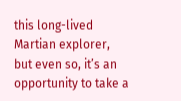this long-lived Martian explorer, but even so, it’s an opportunity to take a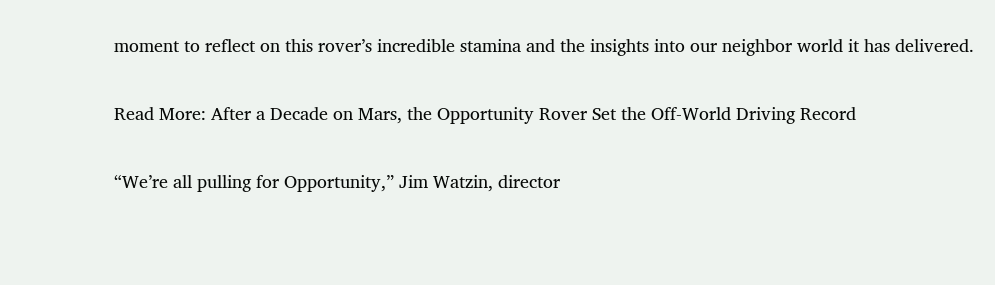moment to reflect on this rover’s incredible stamina and the insights into our neighbor world it has delivered.

Read More: After a Decade on Mars, the Opportunity Rover Set the Off-World Driving Record

“We’re all pulling for Opportunity,” Jim Watzin, director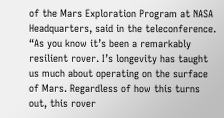of the Mars Exploration Program at NASA Headquarters, said in the teleconference. “As you know it’s been a remarkably resilient rover. I’s longevity has taught us much about operating on the surface of Mars. Regardless of how this turns out, this rover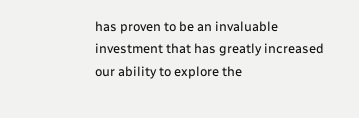has proven to be an invaluable investment that has greatly increased our ability to explore the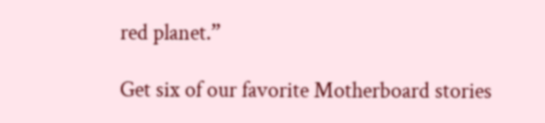red planet.”

Get six of our favorite Motherboard stories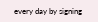every day by signing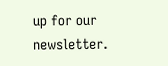up for our newsletter.